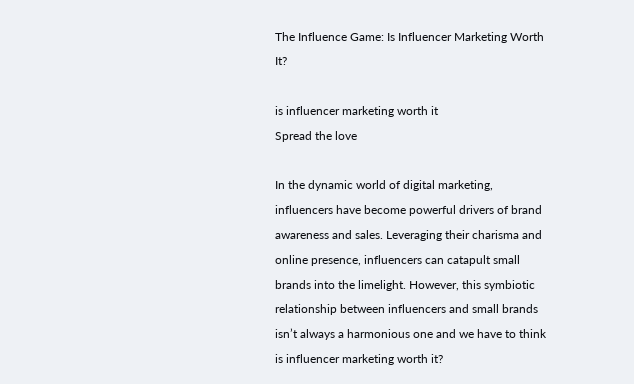The Influence Game: Is Influencer Marketing Worth It?

is influencer marketing worth it
Spread the love

In the dynamic world of digital marketing, influencers have become powerful drivers of brand awareness and sales. Leveraging their charisma and online presence, influencers can catapult small brands into the limelight. However, this symbiotic relationship between influencers and small brands isn’t always a harmonious one and we have to think is influencer marketing worth it?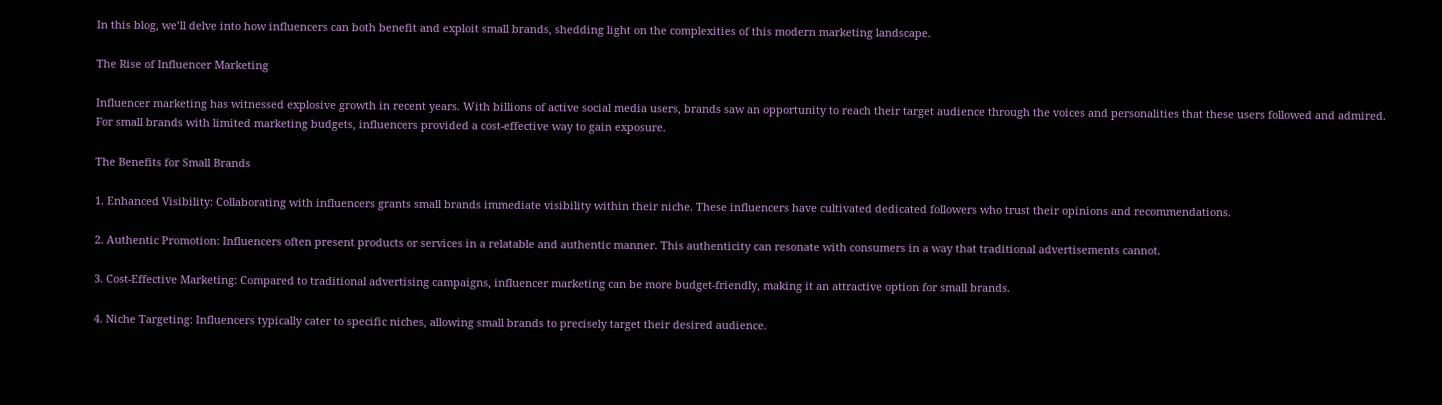In this blog, we’ll delve into how influencers can both benefit and exploit small brands, shedding light on the complexities of this modern marketing landscape.

The Rise of Influencer Marketing

Influencer marketing has witnessed explosive growth in recent years. With billions of active social media users, brands saw an opportunity to reach their target audience through the voices and personalities that these users followed and admired. For small brands with limited marketing budgets, influencers provided a cost-effective way to gain exposure.

The Benefits for Small Brands

1. Enhanced Visibility: Collaborating with influencers grants small brands immediate visibility within their niche. These influencers have cultivated dedicated followers who trust their opinions and recommendations.

2. Authentic Promotion: Influencers often present products or services in a relatable and authentic manner. This authenticity can resonate with consumers in a way that traditional advertisements cannot.

3. Cost-Effective Marketing: Compared to traditional advertising campaigns, influencer marketing can be more budget-friendly, making it an attractive option for small brands.

4. Niche Targeting: Influencers typically cater to specific niches, allowing small brands to precisely target their desired audience.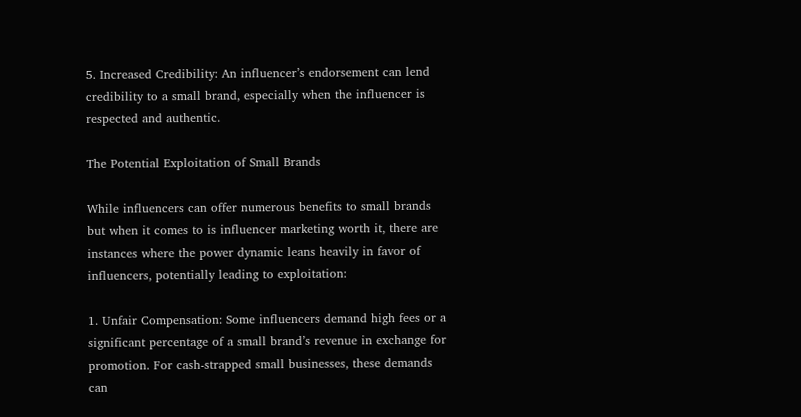5. Increased Credibility: An influencer’s endorsement can lend credibility to a small brand, especially when the influencer is respected and authentic.

The Potential Exploitation of Small Brands

While influencers can offer numerous benefits to small brands but when it comes to is influencer marketing worth it, there are instances where the power dynamic leans heavily in favor of influencers, potentially leading to exploitation:

1. Unfair Compensation: Some influencers demand high fees or a significant percentage of a small brand’s revenue in exchange for promotion. For cash-strapped small businesses, these demands can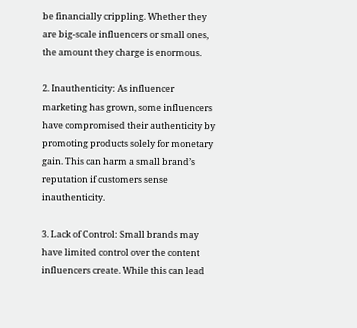be financially crippling. Whether they are big-scale influencers or small ones, the amount they charge is enormous.

2. Inauthenticity: As influencer marketing has grown, some influencers have compromised their authenticity by promoting products solely for monetary gain. This can harm a small brand’s reputation if customers sense inauthenticity.

3. Lack of Control: Small brands may have limited control over the content influencers create. While this can lead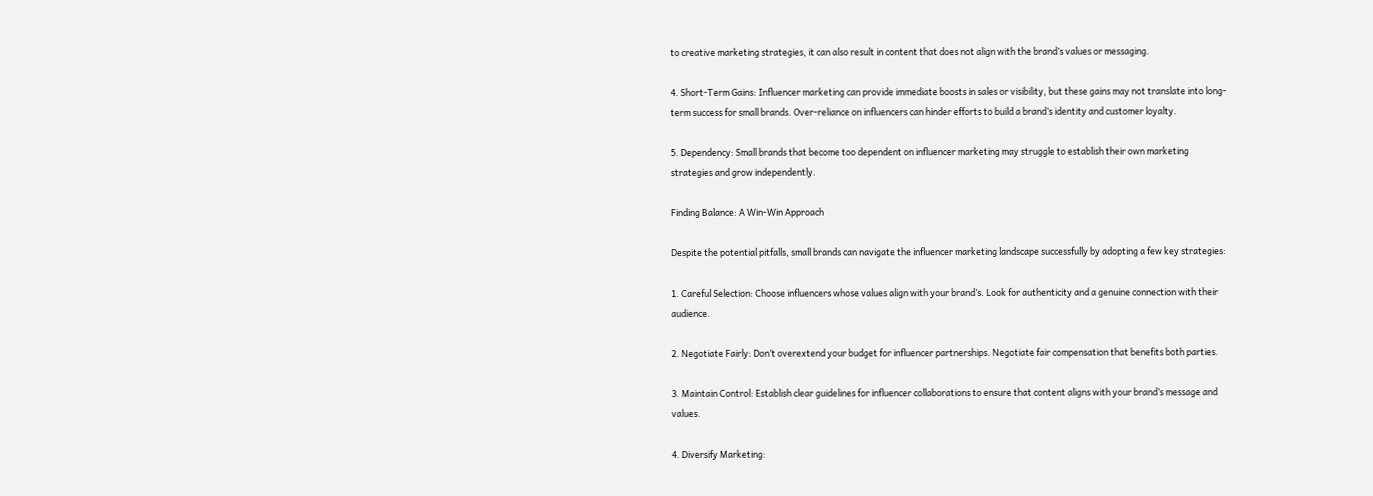to creative marketing strategies, it can also result in content that does not align with the brand’s values or messaging.

4. Short-Term Gains: Influencer marketing can provide immediate boosts in sales or visibility, but these gains may not translate into long-term success for small brands. Over-reliance on influencers can hinder efforts to build a brand’s identity and customer loyalty.

5. Dependency: Small brands that become too dependent on influencer marketing may struggle to establish their own marketing strategies and grow independently.

Finding Balance: A Win-Win Approach

Despite the potential pitfalls, small brands can navigate the influencer marketing landscape successfully by adopting a few key strategies:

1. Careful Selection: Choose influencers whose values align with your brand’s. Look for authenticity and a genuine connection with their audience.

2. Negotiate Fairly: Don’t overextend your budget for influencer partnerships. Negotiate fair compensation that benefits both parties.

3. Maintain Control: Establish clear guidelines for influencer collaborations to ensure that content aligns with your brand’s message and values.

4. Diversify Marketing: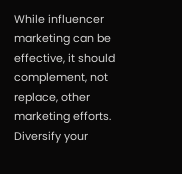While influencer marketing can be effective, it should complement, not replace, other marketing efforts. Diversify your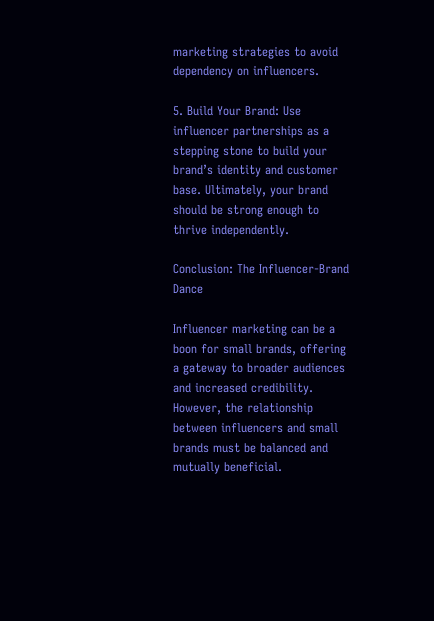marketing strategies to avoid dependency on influencers.

5. Build Your Brand: Use influencer partnerships as a stepping stone to build your brand’s identity and customer base. Ultimately, your brand should be strong enough to thrive independently.

Conclusion: The Influencer-Brand Dance

Influencer marketing can be a boon for small brands, offering a gateway to broader audiences and increased credibility. However, the relationship between influencers and small brands must be balanced and mutually beneficial.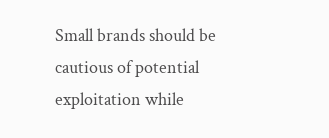Small brands should be cautious of potential exploitation while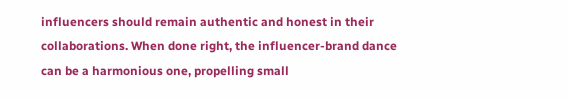influencers should remain authentic and honest in their collaborations. When done right, the influencer-brand dance can be a harmonious one, propelling small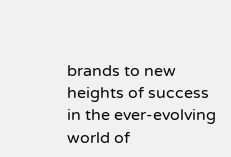brands to new heights of success in the ever-evolving world of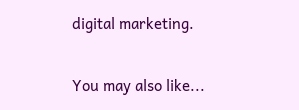digital marketing.

You may also like...